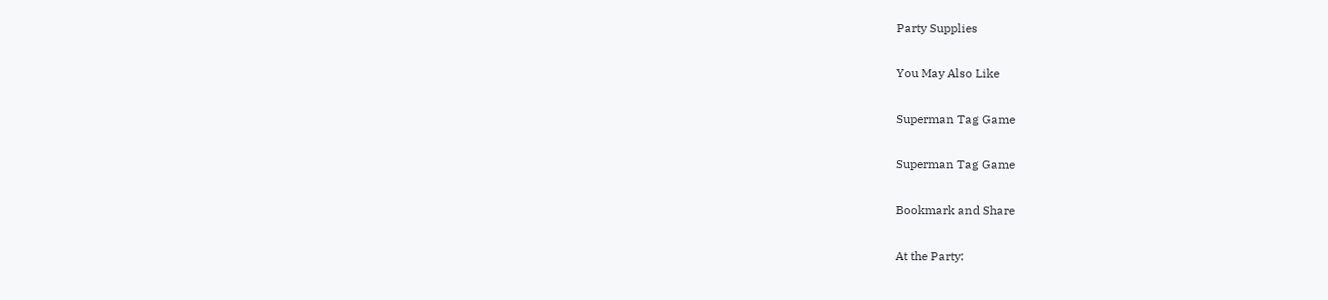Party Supplies

You May Also Like

Superman Tag Game

Superman Tag Game

Bookmark and Share

At the Party: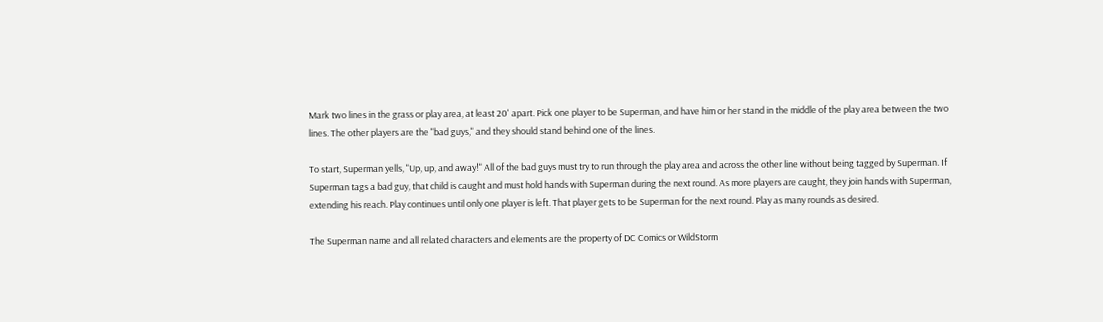Mark two lines in the grass or play area, at least 20' apart. Pick one player to be Superman, and have him or her stand in the middle of the play area between the two lines. The other players are the "bad guys," and they should stand behind one of the lines.

To start, Superman yells, "Up, up, and away!" All of the bad guys must try to run through the play area and across the other line without being tagged by Superman. If Superman tags a bad guy, that child is caught and must hold hands with Superman during the next round. As more players are caught, they join hands with Superman, extending his reach. Play continues until only one player is left. That player gets to be Superman for the next round. Play as many rounds as desired.

The Superman name and all related characters and elements are the property of DC Comics or WildStorm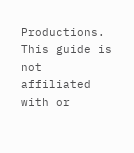Productions. This guide is not affiliated with or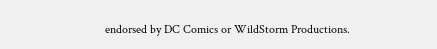endorsed by DC Comics or WildStorm Productions.